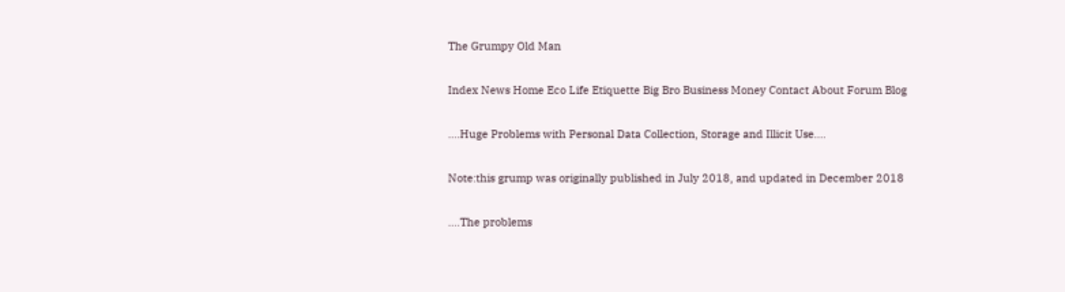The Grumpy Old Man

Index News Home Eco Life Etiquette Big Bro Business Money Contact About Forum Blog

....Huge Problems with Personal Data Collection, Storage and Illicit Use....

Note:this grump was originally published in July 2018, and updated in December 2018

....The problems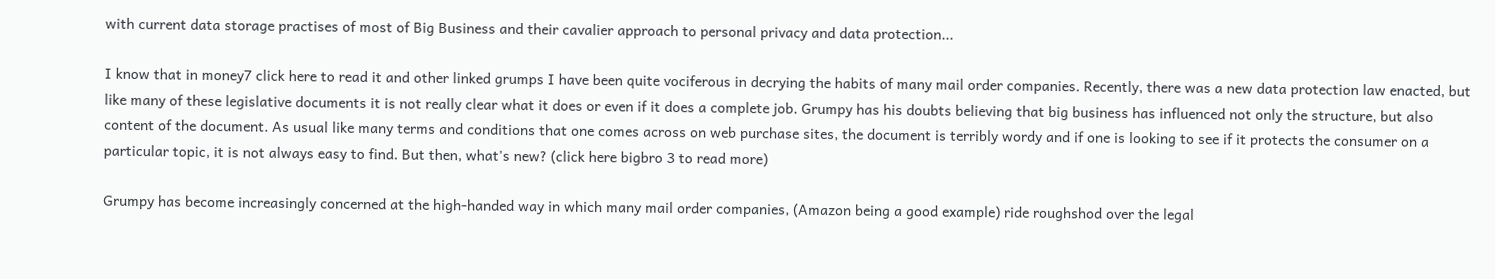with current data storage practises of most of Big Business and their cavalier approach to personal privacy and data protection...

I know that in money7 click here to read it and other linked grumps I have been quite vociferous in decrying the habits of many mail order companies. Recently, there was a new data protection law enacted, but like many of these legislative documents it is not really clear what it does or even if it does a complete job. Grumpy has his doubts believing that big business has influenced not only the structure, but also content of the document. As usual like many terms and conditions that one comes across on web purchase sites, the document is terribly wordy and if one is looking to see if it protects the consumer on a particular topic, it is not always easy to find. But then, what's new? (click here bigbro 3 to read more)

Grumpy has become increasingly concerned at the high-handed way in which many mail order companies, (Amazon being a good example) ride roughshod over the legal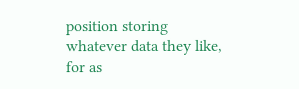position storing whatever data they like, for as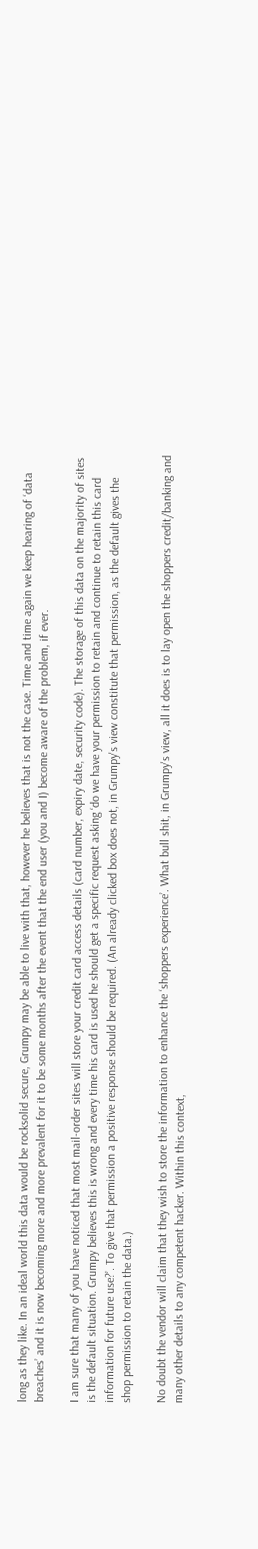long as they like. In an ideal world this data would be rocksolid secure, Grumpy may be able to live with that, however he believes that is not the case. Time and time again we keep hearing of ‘data breaches’ and it is now becoming more and more prevalent for it to be some months after the event that the end user (you and I) become aware of the problem, if ever.

I am sure that many of you have noticed that most mail-order sites will store your credit card access details (card number, expiry date, security code). The storage of this data on the majority of sites is the default situation. Grumpy believes this is wrong and every time his card is used he should get a specific request asking ‘do we have your permission to retain and continue to retain this card information for future use?’. To give that permission a positive response should be required. (An already clicked box does not, in Grumpy's view constitute that permission, as the default gives the shop permission to retain the data.)

No doubt the vendor will claim that they wish to store the information to enhance the ‘shoppers experience’. What bull shit, in Grumpy's view, all it does is to lay open the shoppers credit/banking and many other details to any competent hacker. Within this context,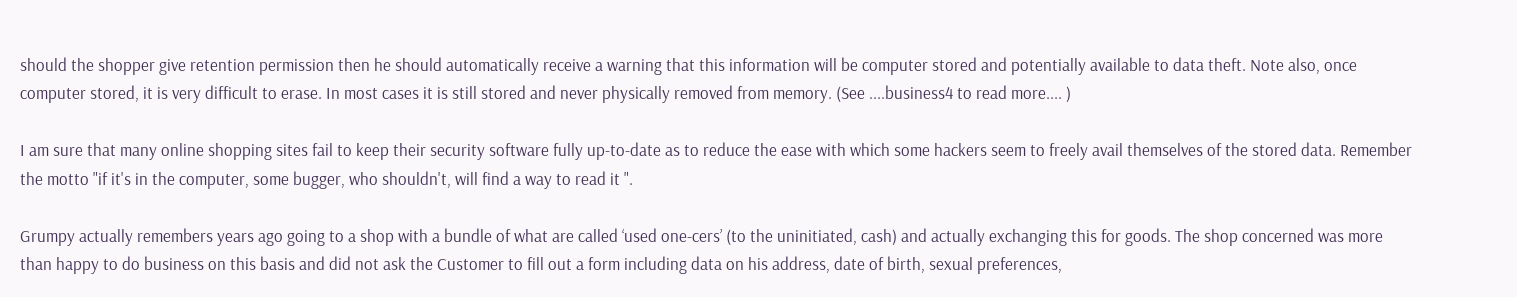should the shopper give retention permission then he should automatically receive a warning that this information will be computer stored and potentially available to data theft. Note also, once computer stored, it is very difficult to erase. In most cases it is still stored and never physically removed from memory. (See ....business4 to read more.... )

I am sure that many online shopping sites fail to keep their security software fully up-to-date as to reduce the ease with which some hackers seem to freely avail themselves of the stored data. Remember the motto "if it's in the computer, some bugger, who shouldn't, will find a way to read it ".

Grumpy actually remembers years ago going to a shop with a bundle of what are called ‘used one-cers’ (to the uninitiated, cash) and actually exchanging this for goods. The shop concerned was more than happy to do business on this basis and did not ask the Customer to fill out a form including data on his address, date of birth, sexual preferences,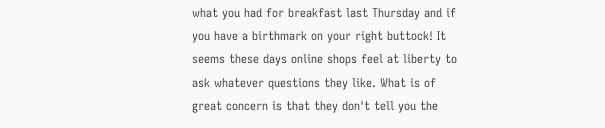what you had for breakfast last Thursday and if you have a birthmark on your right buttock! It seems these days online shops feel at liberty to ask whatever questions they like. What is of great concern is that they don't tell you the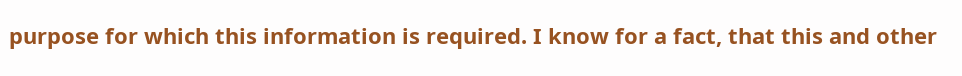purpose for which this information is required. I know for a fact, that this and other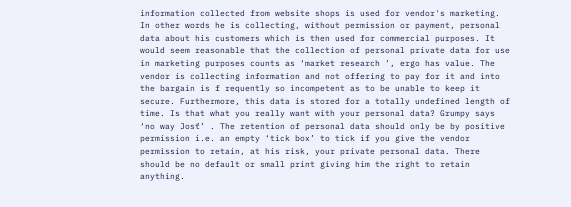information collected from website shops is used for vendor's marketing. In other words he is collecting, without permission or payment, personal data about his customers which is then used for commercial purposes. It would seem reasonable that the collection of personal private data for use in marketing purposes counts as ‘market research ’, ergo has value. The vendor is collecting information and not offering to pay for it and into the bargain is f requently so incompetent as to be unable to keep it secure. Furthermore, this data is stored for a totally undefined length of time. Is that what you really want with your personal data? Grumpy says ‘no way Josť’ . The retention of personal data should only be by positive permission i.e. an empty ‘tick box’ to tick if you give the vendor permission to retain, at his risk, your private personal data. There should be no default or small print giving him the right to retain anything.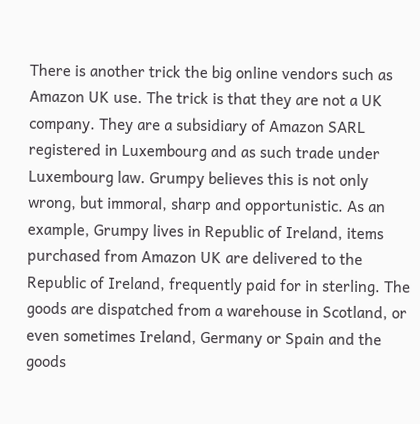There is another trick the big online vendors such as Amazon UK use. The trick is that they are not a UK company. They are a subsidiary of Amazon SARL registered in Luxembourg and as such trade under Luxembourg law. Grumpy believes this is not only wrong, but immoral, sharp and opportunistic. As an example, Grumpy lives in Republic of Ireland, items purchased from Amazon UK are delivered to the Republic of Ireland, frequently paid for in sterling. The goods are dispatched from a warehouse in Scotland, or even sometimes Ireland, Germany or Spain and the goods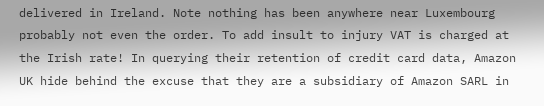delivered in Ireland. Note nothing has been anywhere near Luxembourg probably not even the order. To add insult to injury VAT is charged at the Irish rate! In querying their retention of credit card data, Amazon UK hide behind the excuse that they are a subsidiary of Amazon SARL in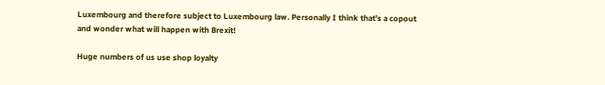Luxembourg and therefore subject to Luxembourg law. Personally I think that's a copout and wonder what will happen with Brexit!

Huge numbers of us use shop loyalty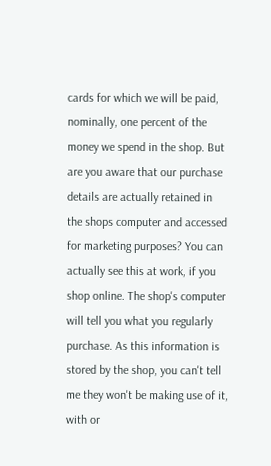cards for which we will be paid, nominally, one percent of the money we spend in the shop. But are you aware that our purchase details are actually retained in the shops computer and accessed for marketing purposes? You can actually see this at work, if you shop online. The shop's computer will tell you what you regularly purchase. As this information is stored by the shop, you can't tell me they won't be making use of it, with or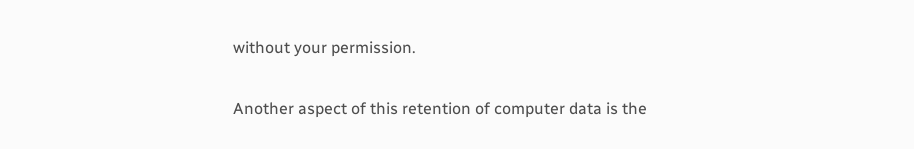without your permission.

Another aspect of this retention of computer data is the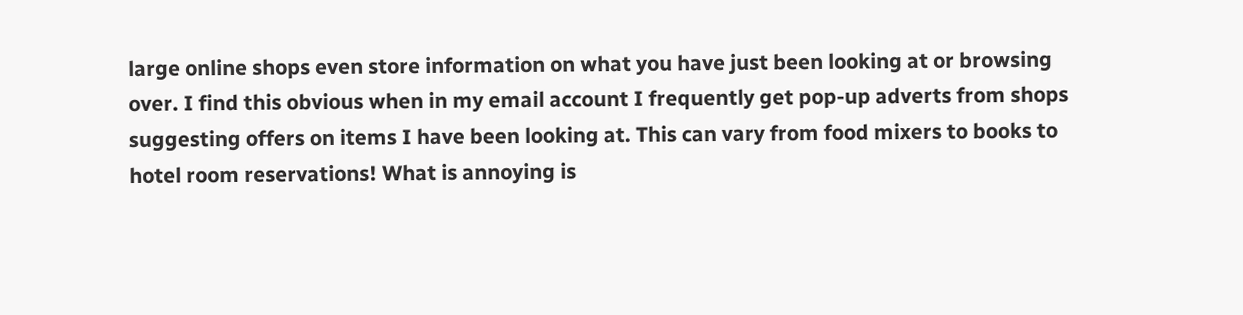large online shops even store information on what you have just been looking at or browsing over. I find this obvious when in my email account I frequently get pop-up adverts from shops suggesting offers on items I have been looking at. This can vary from food mixers to books to hotel room reservations! What is annoying is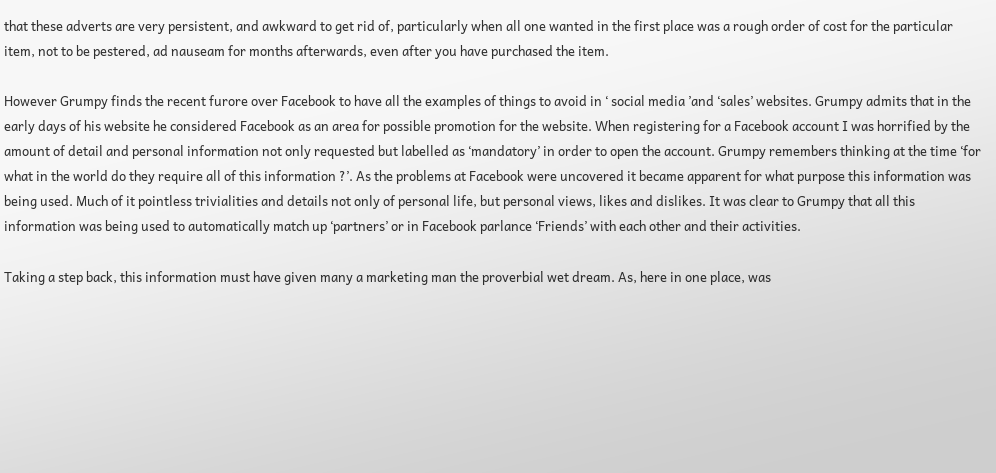that these adverts are very persistent, and awkward to get rid of, particularly when all one wanted in the first place was a rough order of cost for the particular item, not to be pestered, ad nauseam for months afterwards, even after you have purchased the item.

However Grumpy finds the recent furore over Facebook to have all the examples of things to avoid in ‘ social media ’and ‘sales’ websites. Grumpy admits that in the early days of his website he considered Facebook as an area for possible promotion for the website. When registering for a Facebook account I was horrified by the amount of detail and personal information not only requested but labelled as ‘mandatory’ in order to open the account. Grumpy remembers thinking at the time ‘for what in the world do they require all of this information ?’. As the problems at Facebook were uncovered it became apparent for what purpose this information was being used. Much of it pointless trivialities and details not only of personal life, but personal views, likes and dislikes. It was clear to Grumpy that all this information was being used to automatically match up ‘partners’ or in Facebook parlance ‘Friends’ with each other and their activities.

Taking a step back, this information must have given many a marketing man the proverbial wet dream. As, here in one place, was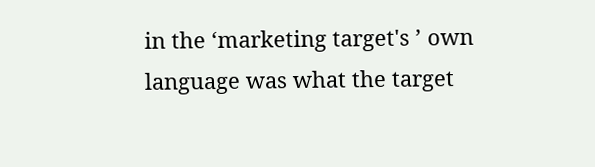in the ‘marketing target's ’ own language was what the target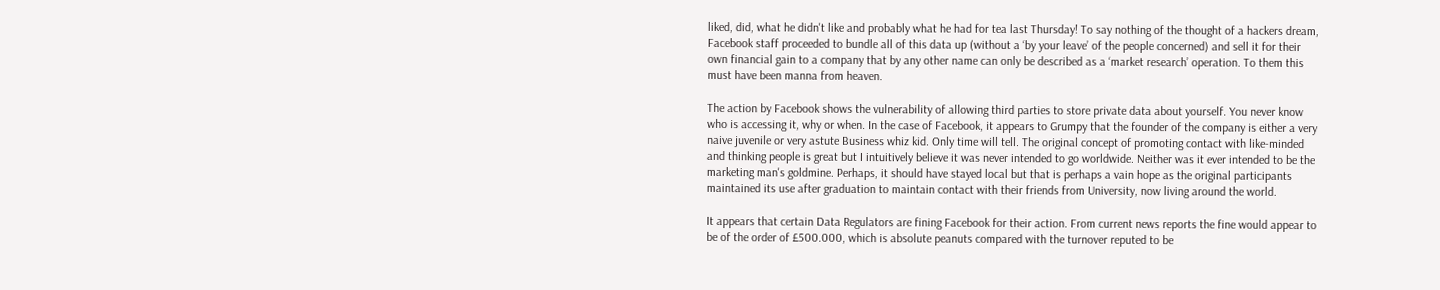liked, did, what he didn't like and probably what he had for tea last Thursday! To say nothing of the thought of a hackers dream, Facebook staff proceeded to bundle all of this data up (without a ‘by your leave’ of the people concerned) and sell it for their own financial gain to a company that by any other name can only be described as a ‘market research’ operation. To them this must have been manna from heaven.

The action by Facebook shows the vulnerability of allowing third parties to store private data about yourself. You never know who is accessing it, why or when. In the case of Facebook, it appears to Grumpy that the founder of the company is either a very naive juvenile or very astute Business whiz kid. Only time will tell. The original concept of promoting contact with like-minded and thinking people is great but I intuitively believe it was never intended to go worldwide. Neither was it ever intended to be the marketing man's goldmine. Perhaps, it should have stayed local but that is perhaps a vain hope as the original participants maintained its use after graduation to maintain contact with their friends from University, now living around the world.

It appears that certain Data Regulators are fining Facebook for their action. From current news reports the fine would appear to be of the order of £500.000, which is absolute peanuts compared with the turnover reputed to be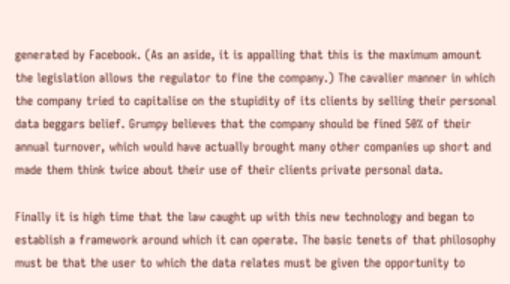generated by Facebook. (As an aside, it is appalling that this is the maximum amount the legislation allows the regulator to fine the company.) The cavalier manner in which the company tried to capitalise on the stupidity of its clients by selling their personal data beggars belief. Grumpy believes that the company should be fined 50% of their annual turnover, which would have actually brought many other companies up short and made them think twice about their use of their clients private personal data.

Finally it is high time that the law caught up with this new technology and began to establish a framework around which it can operate. The basic tenets of that philosophy must be that the user to which the data relates must be given the opportunity to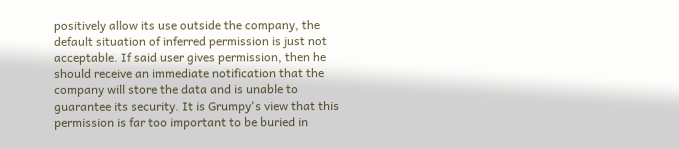positively allow its use outside the company, the default situation of inferred permission is just not acceptable. If said user gives permission, then he should receive an immediate notification that the company will store the data and is unable to guarantee its security. It is Grumpy's view that this permission is far too important to be buried in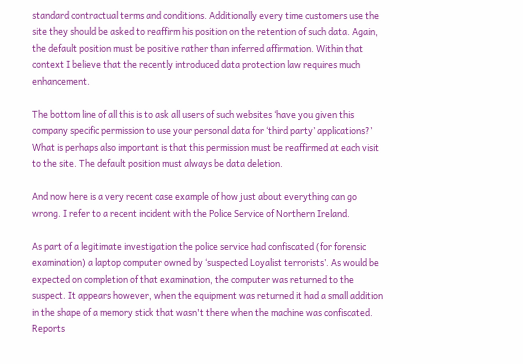standard contractual terms and conditions. Additionally every time customers use the site they should be asked to reaffirm his position on the retention of such data. Again, the default position must be positive rather than inferred affirmation. Within that context I believe that the recently introduced data protection law requires much enhancement.

The bottom line of all this is to ask all users of such websites ‘have you given this company specific permission to use your personal data for ‘third party’ applications?’ What is perhaps also important is that this permission must be reaffirmed at each visit to the site. The default position must always be data deletion.

And now here is a very recent case example of how just about everything can go wrong. I refer to a recent incident with the Police Service of Northern Ireland.

As part of a legitimate investigation the police service had confiscated (for forensic examination) a laptop computer owned by ‘suspected Loyalist terrorists’. As would be expected on completion of that examination, the computer was returned to the suspect. It appears however, when the equipment was returned it had a small addition in the shape of a memory stick that wasn't there when the machine was confiscated. Reports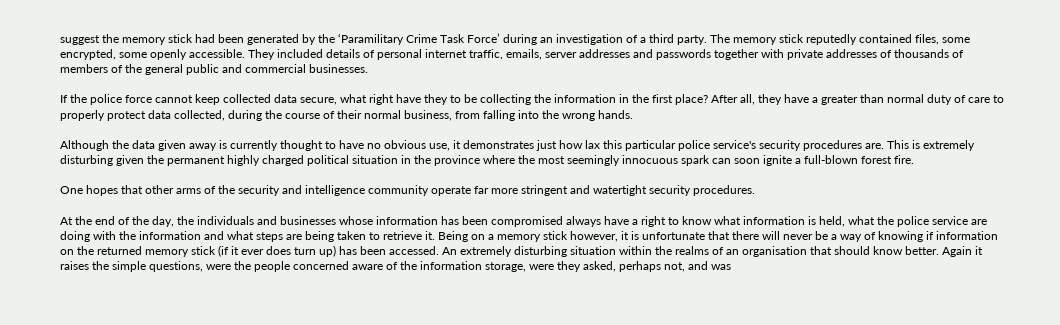suggest the memory stick had been generated by the ‘Paramilitary Crime Task Force’ during an investigation of a third party. The memory stick reputedly contained files, some encrypted, some openly accessible. They included details of personal internet traffic, emails, server addresses and passwords together with private addresses of thousands of members of the general public and commercial businesses.

If the police force cannot keep collected data secure, what right have they to be collecting the information in the first place? After all, they have a greater than normal duty of care to properly protect data collected, during the course of their normal business, from falling into the wrong hands.

Although the data given away is currently thought to have no obvious use, it demonstrates just how lax this particular police service's security procedures are. This is extremely disturbing given the permanent highly charged political situation in the province where the most seemingly innocuous spark can soon ignite a full-blown forest fire.

One hopes that other arms of the security and intelligence community operate far more stringent and watertight security procedures.

At the end of the day, the individuals and businesses whose information has been compromised always have a right to know what information is held, what the police service are doing with the information and what steps are being taken to retrieve it. Being on a memory stick however, it is unfortunate that there will never be a way of knowing if information on the returned memory stick (if it ever does turn up) has been accessed. An extremely disturbing situation within the realms of an organisation that should know better. Again it raises the simple questions, were the people concerned aware of the information storage, were they asked, perhaps not, and was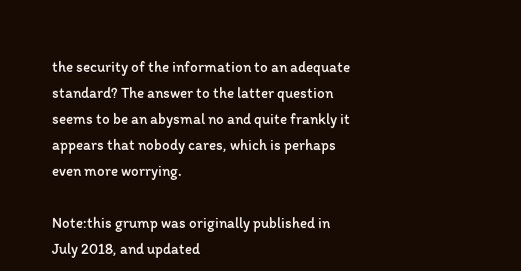the security of the information to an adequate standard? The answer to the latter question seems to be an abysmal no and quite frankly it appears that nobody cares, which is perhaps even more worrying.

Note:this grump was originally published in July 2018, and updated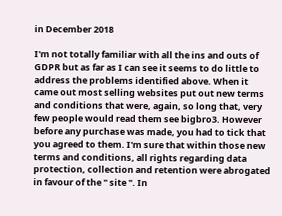in December 2018

I'm not totally familiar with all the ins and outs of GDPR but as far as I can see it seems to do little to address the problems identified above. When it came out most selling websites put out new terms and conditions that were, again, so long that, very few people would read them see bigbro3. However before any purchase was made, you had to tick that you agreed to them. I'm sure that within those new terms and conditions, all rights regarding data protection, collection and retention were abrogated in favour of the " site ". In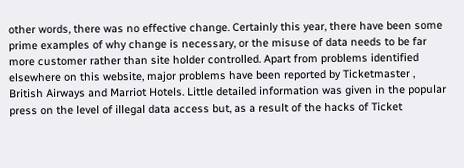other words, there was no effective change. Certainly this year, there have been some prime examples of why change is necessary, or the misuse of data needs to be far more customer rather than site holder controlled. Apart from problems identified elsewhere on this website, major problems have been reported by Ticketmaster , British Airways and Marriot Hotels. Little detailed information was given in the popular press on the level of illegal data access but, as a result of the hacks of Ticket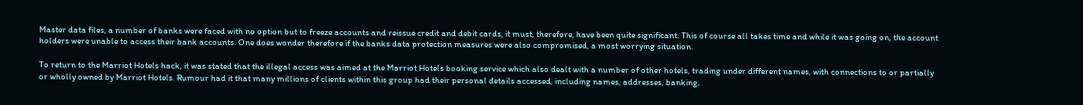Master data files, a number of banks were faced with no option but to freeze accounts and reissue credit and debit cards, it must, therefore, have been quite significant. This of course all takes time and while it was going on, the account holders were unable to access their bank accounts. One does wonder therefore if the banks data protection measures were also compromised, a most worrying situation.

To return to the Marriot Hotels hack, it was stated that the illegal access was aimed at the Marriot Hotels booking service which also dealt with a number of other hotels, trading under different names, with connections to or partially or wholly owned by Marriot Hotels. Rumour had it that many millions of clients within this group had their personal details accessed, including names, addresses, banking,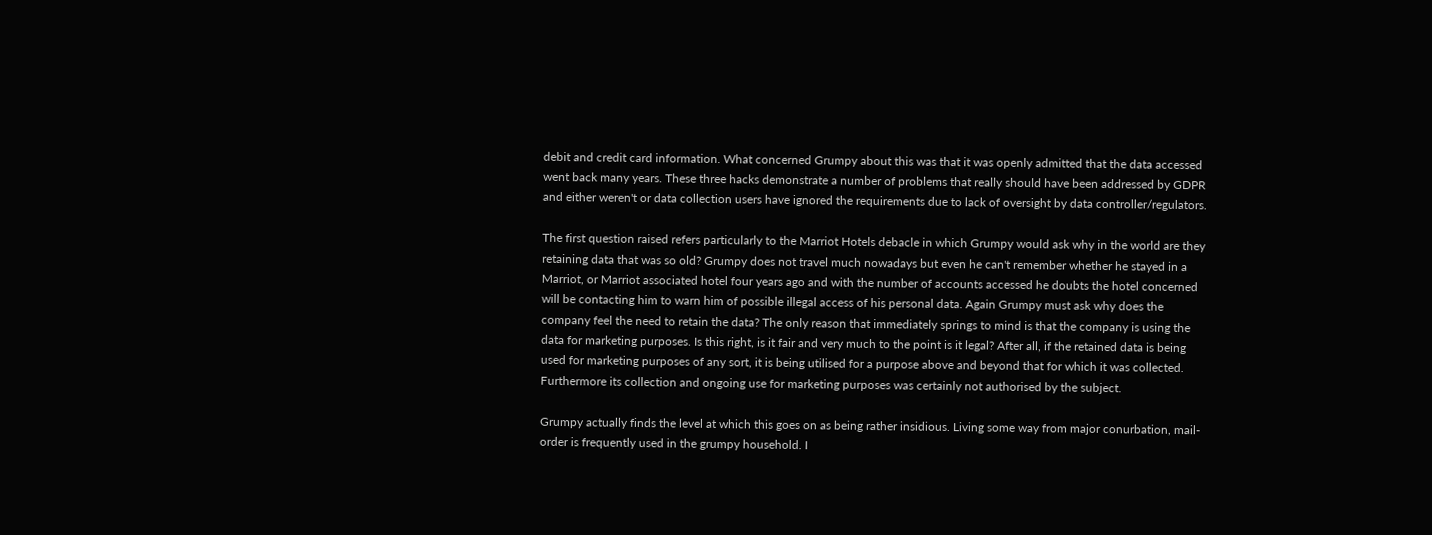debit and credit card information. What concerned Grumpy about this was that it was openly admitted that the data accessed went back many years. These three hacks demonstrate a number of problems that really should have been addressed by GDPR and either weren't or data collection users have ignored the requirements due to lack of oversight by data controller/regulators.

The first question raised refers particularly to the Marriot Hotels debacle in which Grumpy would ask why in the world are they retaining data that was so old? Grumpy does not travel much nowadays but even he can't remember whether he stayed in a Marriot, or Marriot associated hotel four years ago and with the number of accounts accessed he doubts the hotel concerned will be contacting him to warn him of possible illegal access of his personal data. Again Grumpy must ask why does the company feel the need to retain the data? The only reason that immediately springs to mind is that the company is using the data for marketing purposes. Is this right, is it fair and very much to the point is it legal? After all, if the retained data is being used for marketing purposes of any sort, it is being utilised for a purpose above and beyond that for which it was collected. Furthermore its collection and ongoing use for marketing purposes was certainly not authorised by the subject.

Grumpy actually finds the level at which this goes on as being rather insidious. Living some way from major conurbation, mail-order is frequently used in the grumpy household. I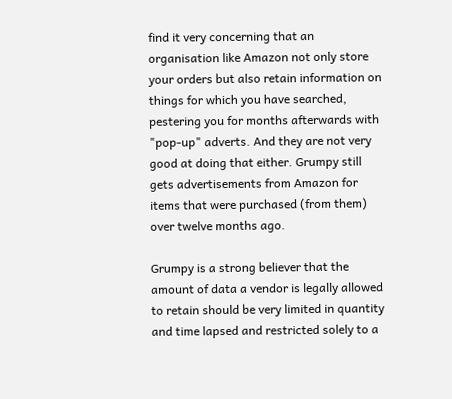find it very concerning that an organisation like Amazon not only store your orders but also retain information on things for which you have searched, pestering you for months afterwards with "pop-up" adverts. And they are not very good at doing that either. Grumpy still gets advertisements from Amazon for items that were purchased (from them) over twelve months ago.

Grumpy is a strong believer that the amount of data a vendor is legally allowed to retain should be very limited in quantity and time lapsed and restricted solely to a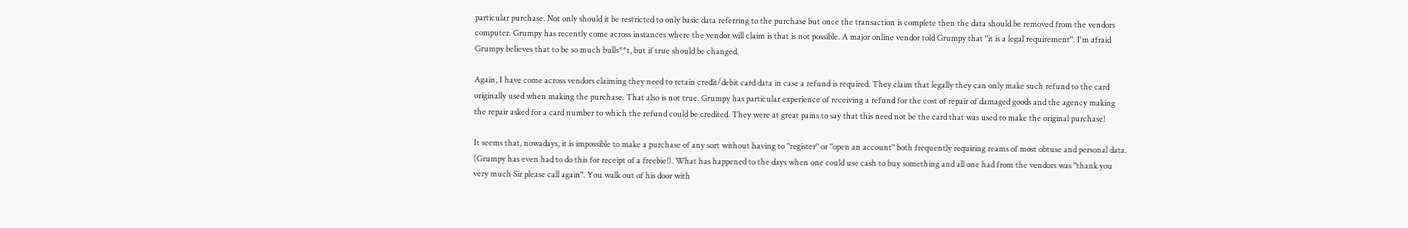particular purchase. Not only should it be restricted to only basic data referring to the purchase but once the transaction is complete then the data should be removed from the vendors computer. Grumpy has recently come across instances where the vendor will claim is that is not possible. A major online vendor told Grumpy that "it is a legal requirement". I'm afraid Grumpy believes that to be so much bulls**t, but if true should be changed.

Again, I have come across vendors claiming they need to retain credit/debit card data in case a refund is required. They claim that legally they can only make such refund to the card originally used when making the purchase. That also is not true. Grumpy has particular experience of receiving a refund for the cost of repair of damaged goods and the agency making the repair asked for a card number to which the refund could be credited. They were at great pains to say that this need not be the card that was used to make the original purchase!

It seems that, nowadays, it is impossible to make a purchase of any sort without having to "register" or "open an account" both frequently requiring reams of most obtuse and personal data. (Grumpy has even had to do this for receipt of a freebie!). What has happened to the days when one could use cash to buy something and all one had from the vendors was "thank you very much Sir please call again". You walk out of his door with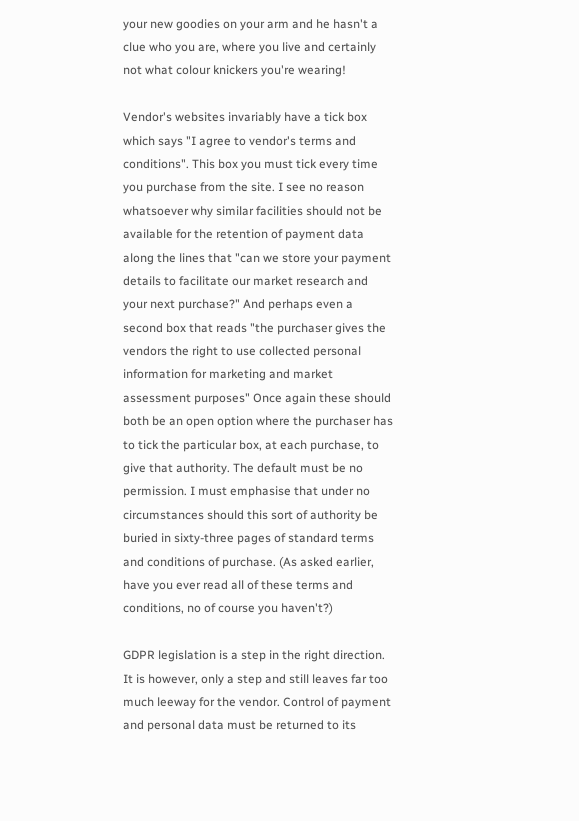your new goodies on your arm and he hasn't a clue who you are, where you live and certainly not what colour knickers you're wearing!

Vendor's websites invariably have a tick box which says "I agree to vendor's terms and conditions". This box you must tick every time you purchase from the site. I see no reason whatsoever why similar facilities should not be available for the retention of payment data along the lines that "can we store your payment details to facilitate our market research and your next purchase?" And perhaps even a second box that reads "the purchaser gives the vendors the right to use collected personal information for marketing and market assessment purposes" Once again these should both be an open option where the purchaser has to tick the particular box, at each purchase, to give that authority. The default must be no permission. I must emphasise that under no circumstances should this sort of authority be buried in sixty-three pages of standard terms and conditions of purchase. (As asked earlier, have you ever read all of these terms and conditions, no of course you haven't?)

GDPR legislation is a step in the right direction. It is however, only a step and still leaves far too much leeway for the vendor. Control of payment and personal data must be returned to its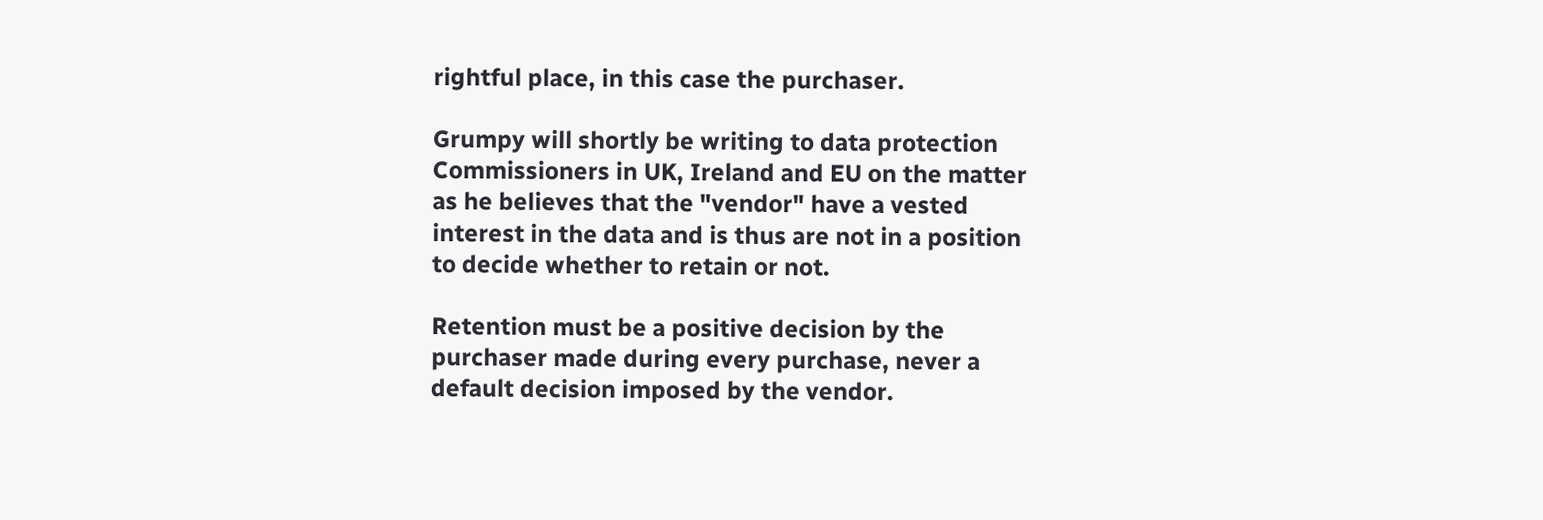rightful place, in this case the purchaser.

Grumpy will shortly be writing to data protection Commissioners in UK, Ireland and EU on the matter as he believes that the "vendor" have a vested interest in the data and is thus are not in a position to decide whether to retain or not.

Retention must be a positive decision by the purchaser made during every purchase, never a default decision imposed by the vendor.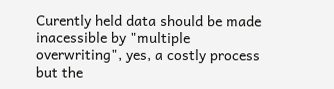Curently held data should be made inacessible by "multiple overwriting", yes, a costly process but the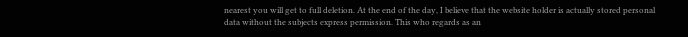nearest you will get to full deletion. At the end of the day, I believe that the website holder is actually stored personal data without the subjects express permission. This who regards as an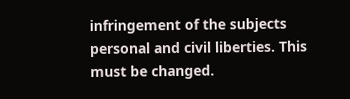infringement of the subjects personal and civil liberties. This must be changed.